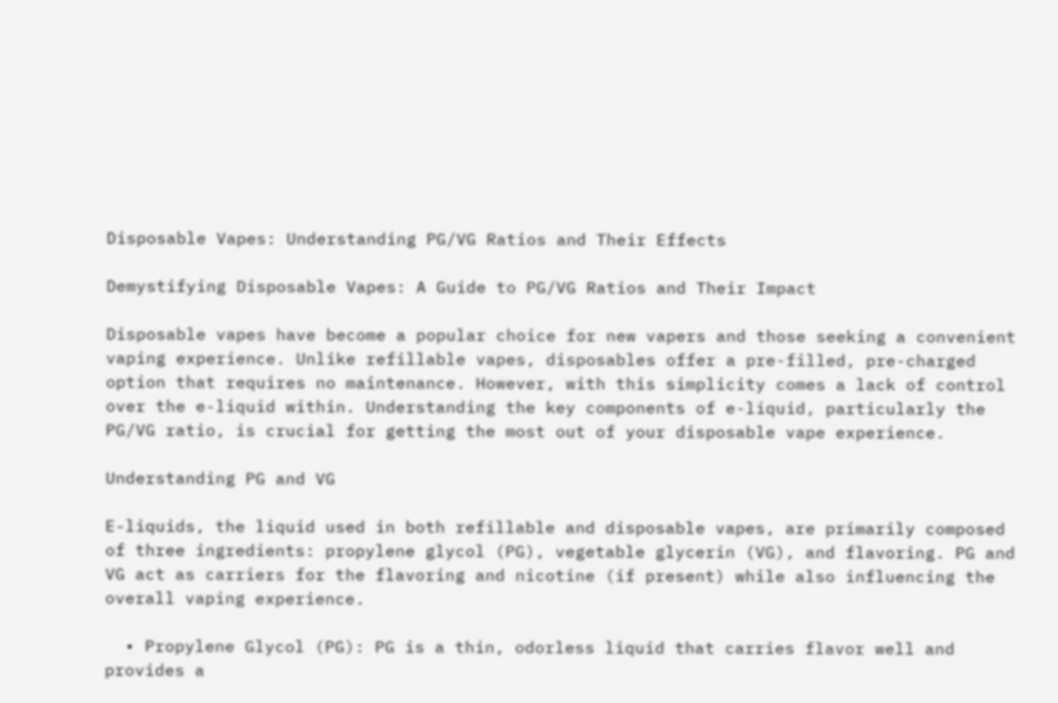Disposable Vapes: Understanding PG/VG Ratios and Their Effects

Demystifying Disposable Vapes: A Guide to PG/VG Ratios and Their Impact

Disposable vapes have become a popular choice for new vapers and those seeking a convenient vaping experience. Unlike refillable vapes, disposables offer a pre-filled, pre-charged option that requires no maintenance. However, with this simplicity comes a lack of control over the e-liquid within. Understanding the key components of e-liquid, particularly the PG/VG ratio, is crucial for getting the most out of your disposable vape experience.

Understanding PG and VG

E-liquids, the liquid used in both refillable and disposable vapes, are primarily composed of three ingredients: propylene glycol (PG), vegetable glycerin (VG), and flavoring. PG and VG act as carriers for the flavoring and nicotine (if present) while also influencing the overall vaping experience.

  • Propylene Glycol (PG): PG is a thin, odorless liquid that carries flavor well and provides a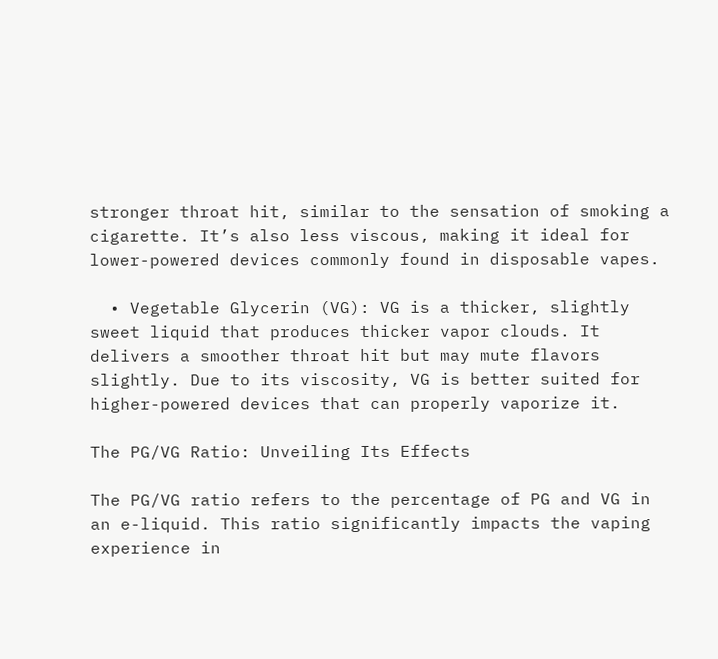stronger throat hit, similar to the sensation of smoking a cigarette. It’s also less viscous, making it ideal for lower-powered devices commonly found in disposable vapes.

  • Vegetable Glycerin (VG): VG is a thicker, slightly sweet liquid that produces thicker vapor clouds. It delivers a smoother throat hit but may mute flavors slightly. Due to its viscosity, VG is better suited for higher-powered devices that can properly vaporize it.

The PG/VG Ratio: Unveiling Its Effects

The PG/VG ratio refers to the percentage of PG and VG in an e-liquid. This ratio significantly impacts the vaping experience in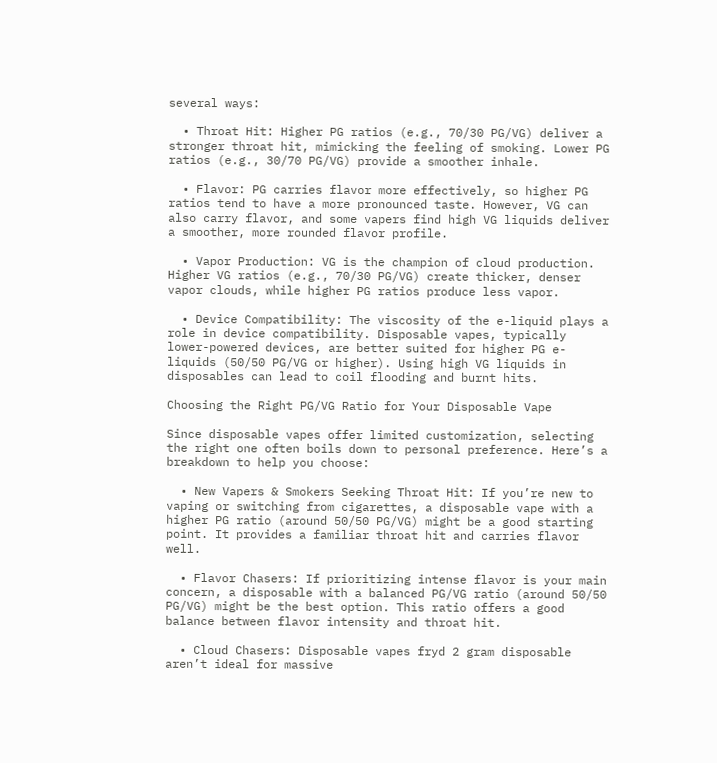several ways:

  • Throat Hit: Higher PG ratios (e.g., 70/30 PG/VG) deliver a stronger throat hit, mimicking the feeling of smoking. Lower PG ratios (e.g., 30/70 PG/VG) provide a smoother inhale.

  • Flavor: PG carries flavor more effectively, so higher PG ratios tend to have a more pronounced taste. However, VG can also carry flavor, and some vapers find high VG liquids deliver a smoother, more rounded flavor profile.

  • Vapor Production: VG is the champion of cloud production. Higher VG ratios (e.g., 70/30 PG/VG) create thicker, denser vapor clouds, while higher PG ratios produce less vapor.

  • Device Compatibility: The viscosity of the e-liquid plays a role in device compatibility. Disposable vapes, typically lower-powered devices, are better suited for higher PG e-liquids (50/50 PG/VG or higher). Using high VG liquids in disposables can lead to coil flooding and burnt hits.

Choosing the Right PG/VG Ratio for Your Disposable Vape

Since disposable vapes offer limited customization, selecting the right one often boils down to personal preference. Here’s a breakdown to help you choose:

  • New Vapers & Smokers Seeking Throat Hit: If you’re new to vaping or switching from cigarettes, a disposable vape with a higher PG ratio (around 50/50 PG/VG) might be a good starting point. It provides a familiar throat hit and carries flavor well.

  • Flavor Chasers: If prioritizing intense flavor is your main concern, a disposable with a balanced PG/VG ratio (around 50/50 PG/VG) might be the best option. This ratio offers a good balance between flavor intensity and throat hit.

  • Cloud Chasers: Disposable vapes fryd 2 gram disposable aren’t ideal for massive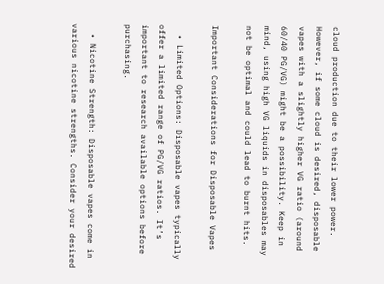cloud production due to their lower power. However, if some cloud is desired, disposable vapes with a slightly higher VG ratio (around 60/40 PG/VG) might be a possibility. Keep in mind, using high VG liquids in disposables may not be optimal and could lead to burnt hits.

Important Considerations for Disposable Vapes

  • Limited Options: Disposable vapes typically offer a limited range of PG/VG ratios. It’s important to research available options before purchasing.

  • Nicotine Strength: Disposable vapes come in various nicotine strengths. Consider your desired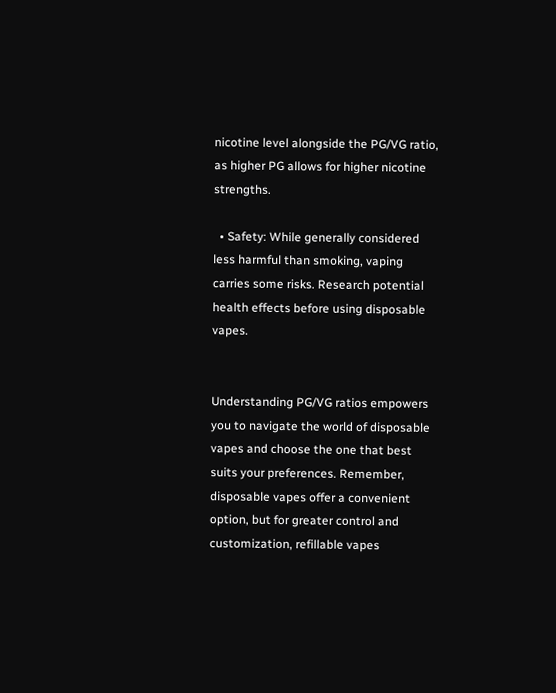nicotine level alongside the PG/VG ratio, as higher PG allows for higher nicotine strengths.

  • Safety: While generally considered less harmful than smoking, vaping carries some risks. Research potential health effects before using disposable vapes.


Understanding PG/VG ratios empowers you to navigate the world of disposable vapes and choose the one that best suits your preferences. Remember, disposable vapes offer a convenient option, but for greater control and customization, refillable vapes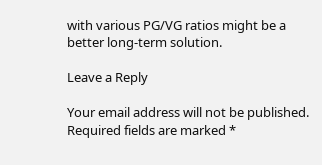with various PG/VG ratios might be a better long-term solution.

Leave a Reply

Your email address will not be published. Required fields are marked *